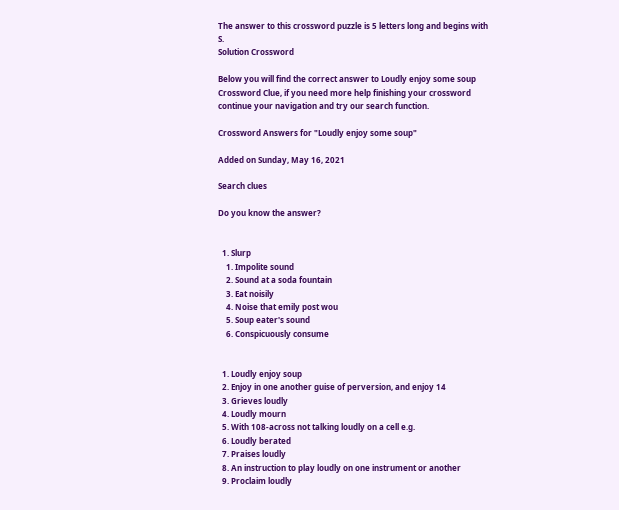The answer to this crossword puzzle is 5 letters long and begins with S.
Solution Crossword

Below you will find the correct answer to Loudly enjoy some soup Crossword Clue, if you need more help finishing your crossword continue your navigation and try our search function.

Crossword Answers for "Loudly enjoy some soup"

Added on Sunday, May 16, 2021

Search clues

Do you know the answer?


  1. Slurp
    1. Impolite sound
    2. Sound at a soda fountain
    3. Eat noisily
    4. Noise that emily post wou
    5. Soup eater's sound
    6. Conspicuously consume


  1. Loudly enjoy soup
  2. Enjoy in one another guise of perversion, and enjoy 14
  3. Grieves loudly
  4. Loudly mourn
  5. With 108-across not talking loudly on a cell e.g.
  6. Loudly berated
  7. Praises loudly
  8. An instruction to play loudly on one instrument or another
  9. Proclaim loudly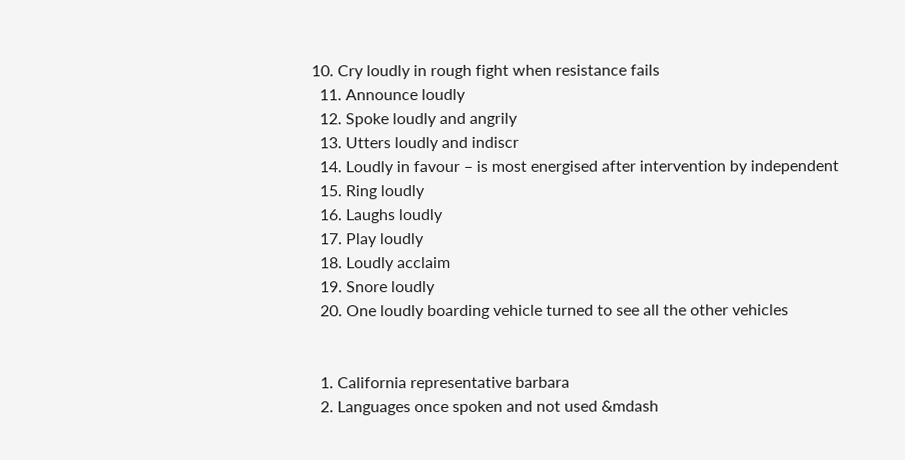10. Cry loudly in rough fight when resistance fails
  11. Announce loudly
  12. Spoke loudly and angrily
  13. Utters loudly and indiscr
  14. Loudly in favour – is most energised after intervention by independent
  15. Ring loudly
  16. Laughs loudly
  17. Play loudly
  18. Loudly acclaim
  19. Snore loudly
  20. One loudly boarding vehicle turned to see all the other vehicles


  1. California representative barbara
  2. Languages once spoken and not used &mdash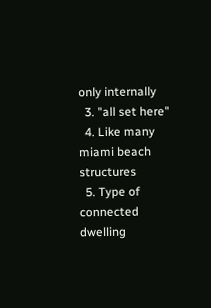only internally
  3. "all set here"
  4. Like many miami beach structures
  5. Type of connected dwelling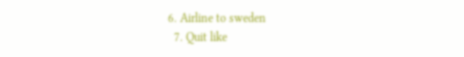6. Airline to sweden
  7. Quit like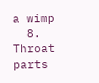a wimp
  8. Throat parts